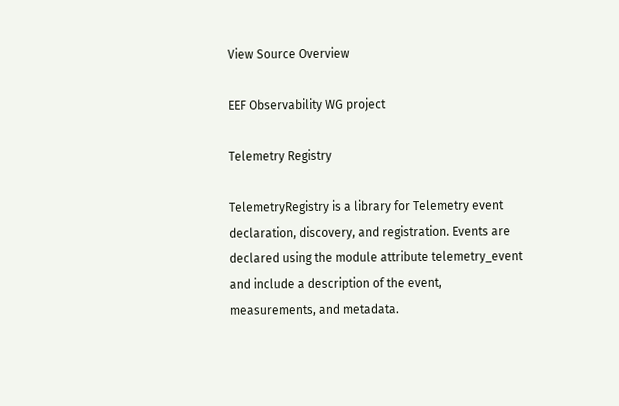View Source Overview

EEF Observability WG project

Telemetry Registry

TelemetryRegistry is a library for Telemetry event declaration, discovery, and registration. Events are declared using the module attribute telemetry_event and include a description of the event, measurements, and metadata.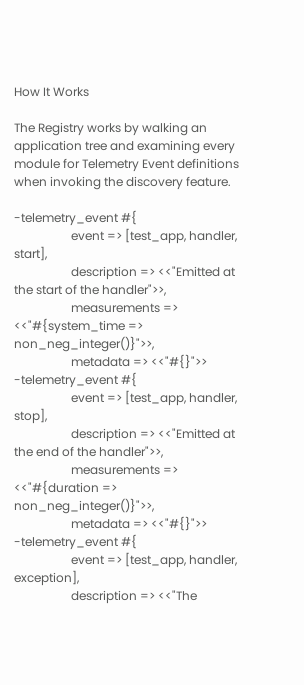How It Works

The Registry works by walking an application tree and examining every module for Telemetry Event definitions when invoking the discovery feature.

-telemetry_event #{
                   event => [test_app, handler, start],
                   description => <<"Emitted at the start of the handler">>,
                   measurements => <<"#{system_time => non_neg_integer()}">>,
                   metadata => <<"#{}">>
-telemetry_event #{
                   event => [test_app, handler, stop],
                   description => <<"Emitted at the end of the handler">>,
                   measurements => <<"#{duration => non_neg_integer()}">>,
                   metadata => <<"#{}">>
-telemetry_event #{
                   event => [test_app, handler, exception],
                   description => <<"The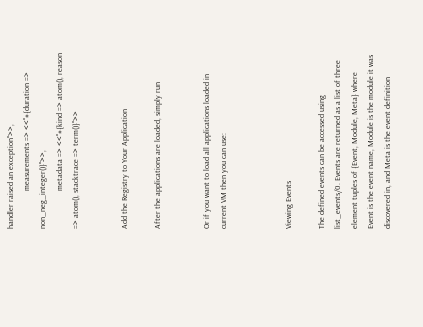handler raised an exception">>,
                   measurements => <<"#{duration => non_neg_integer()}">>,
                   metadata => <<"#{kind => atom(), reason => atom(), stacktrace => term()}">>


Add the Registry to Your Application

After the applications are loaded, simply run


Or if you want to load all applications loaded in current VM then you can use:



Viewing Events

The defined events can be accessed using list_events/0. Events are returned as a list of three element tuples of {Event, Module, Meta} where Event is the event name, Module is the module it was discovered in, and Meta is the event definition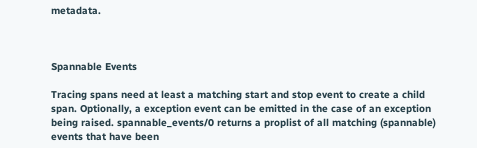metadata.



Spannable Events

Tracing spans need at least a matching start and stop event to create a child span. Optionally, a exception event can be emitted in the case of an exception being raised. spannable_events/0 returns a proplist of all matching (spannable) events that have been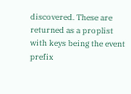discovered. These are returned as a proplist with keys being the event prefix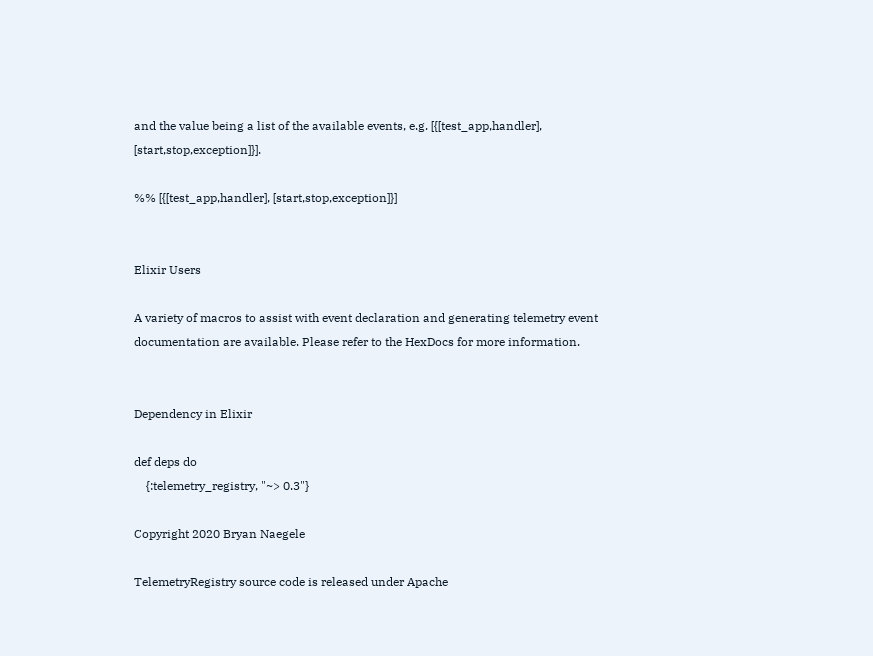and the value being a list of the available events, e.g. [{[test_app,handler], [start,stop,exception]}].

%% [{[test_app,handler], [start,stop,exception]}]


Elixir Users

A variety of macros to assist with event declaration and generating telemetry event documentation are available. Please refer to the HexDocs for more information.


Dependency in Elixir

def deps do
    {:telemetry_registry, "~> 0.3"}

Copyright 2020 Bryan Naegele

TelemetryRegistry source code is released under Apache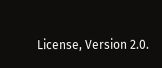License, Version 2.0.